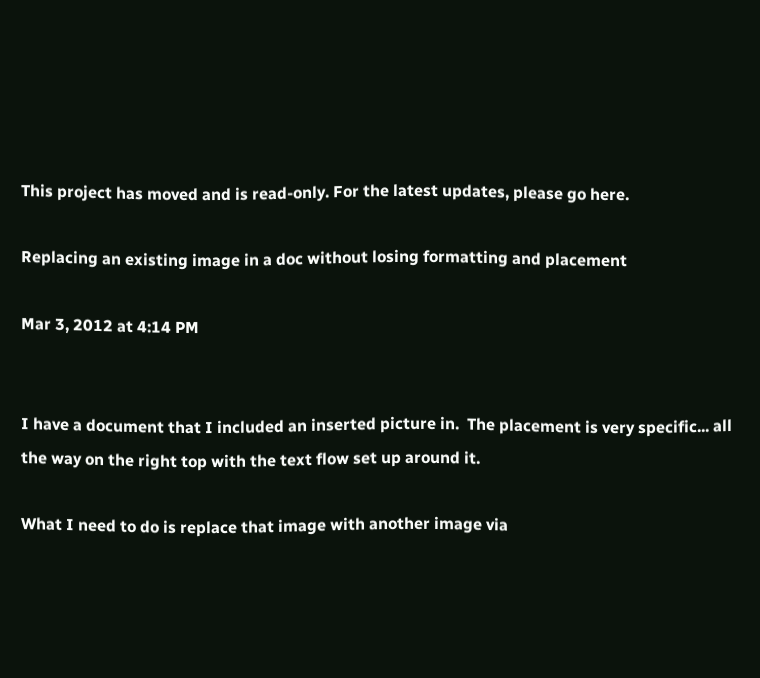This project has moved and is read-only. For the latest updates, please go here.

Replacing an existing image in a doc without losing formatting and placement

Mar 3, 2012 at 4:14 PM


I have a document that I included an inserted picture in.  The placement is very specific... all the way on the right top with the text flow set up around it.

What I need to do is replace that image with another image via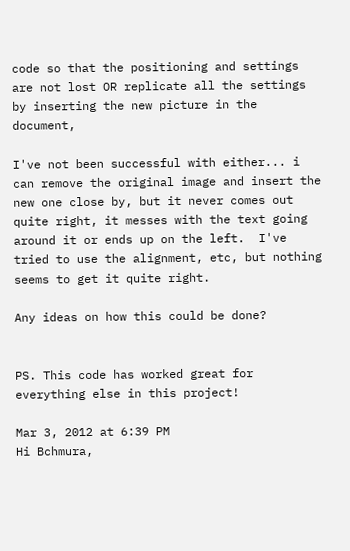code so that the positioning and settings are not lost OR replicate all the settings by inserting the new picture in the document,

I've not been successful with either... i can remove the original image and insert the new one close by, but it never comes out quite right, it messes with the text going around it or ends up on the left.  I've tried to use the alignment, etc, but nothing seems to get it quite right.

Any ideas on how this could be done?


PS. This code has worked great for everything else in this project!

Mar 3, 2012 at 6:39 PM
Hi Bchmura,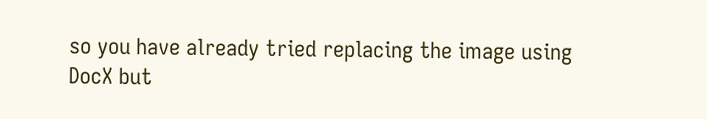so you have already tried replacing the image using DocX but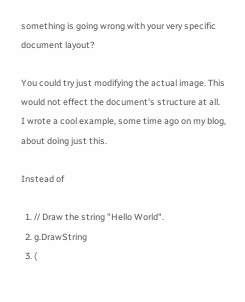something is going wrong with your very specific document layout?

You could try just modifying the actual image. This would not effect the document's structure at all.
I wrote a cool example, some time ago on my blog, about doing just this.

Instead of

  1. // Draw the string "Hello World".
  2. g.DrawString
  3. (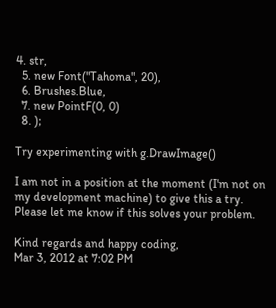4. str,
  5. new Font("Tahoma", 20),
  6. Brushes.Blue,
  7. new PointF(0, 0)
  8. );

Try experimenting with g.DrawImage()

I am not in a position at the moment (I'm not on my development machine) to give this a try.
Please let me know if this solves your problem.

Kind regards and happy coding,
Mar 3, 2012 at 7:02 PM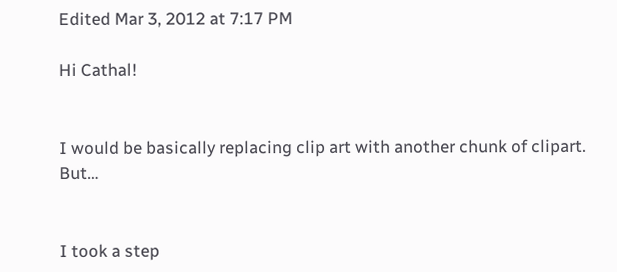Edited Mar 3, 2012 at 7:17 PM

Hi Cathal!


I would be basically replacing clip art with another chunk of clipart. But…


I took a step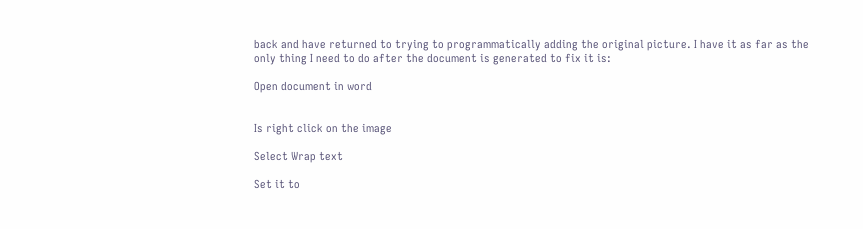back and have returned to trying to programmatically adding the original picture. I have it as far as the only thing I need to do after the document is generated to fix it is:

Open document in word


Is right click on the image

Select Wrap text

Set it to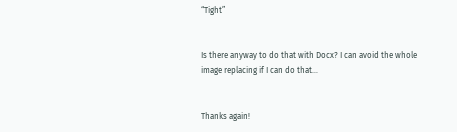“Tight”


Is there anyway to do that with Docx? I can avoid the whole image replacing if I can do that…


Thanks again!